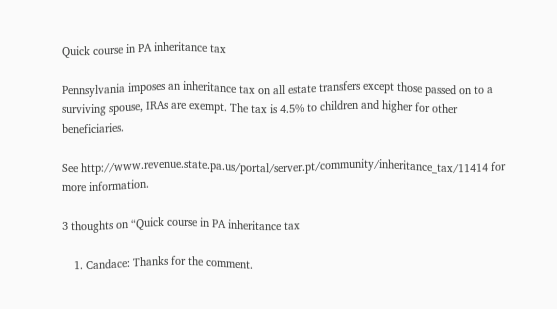Quick course in PA inheritance tax

Pennsylvania imposes an inheritance tax on all estate transfers except those passed on to a surviving spouse, IRAs are exempt. The tax is 4.5% to children and higher for other beneficiaries.

See http://www.revenue.state.pa.us/portal/server.pt/community/inheritance_tax/11414 for more information.

3 thoughts on “Quick course in PA inheritance tax

    1. Candace: Thanks for the comment.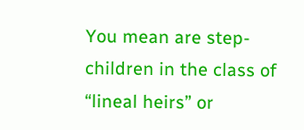You mean are step-children in the class of “lineal heirs” or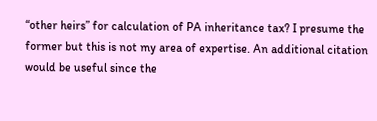“other heirs” for calculation of PA inheritance tax? I presume the former but this is not my area of expertise. An additional citation would be useful since the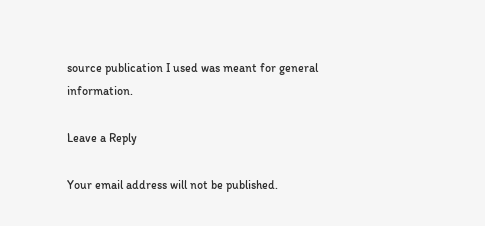source publication I used was meant for general information.

Leave a Reply

Your email address will not be published.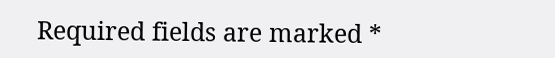Required fields are marked *